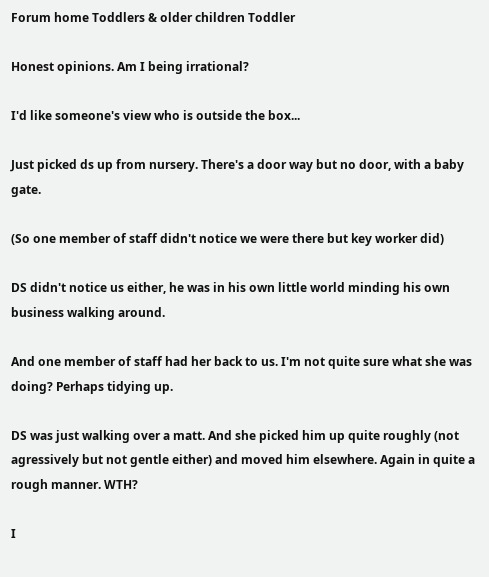Forum home Toddlers & older children Toddler

Honest opinions. Am I being irrational?

I'd like someone's view who is outside the box...

Just picked ds up from nursery. There's a door way but no door, with a baby gate.

(So one member of staff didn't notice we were there but key worker did)

DS didn't notice us either, he was in his own little world minding his own business walking around.

And one member of staff had her back to us. I'm not quite sure what she was doing? Perhaps tidying up.

DS was just walking over a matt. And she picked him up quite roughly (not agressively but not gentle either) and moved him elsewhere. Again in quite a rough manner. WTH?

I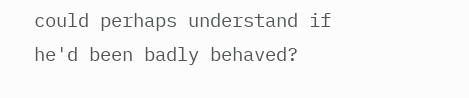could perhaps understand if he'd been badly behaved?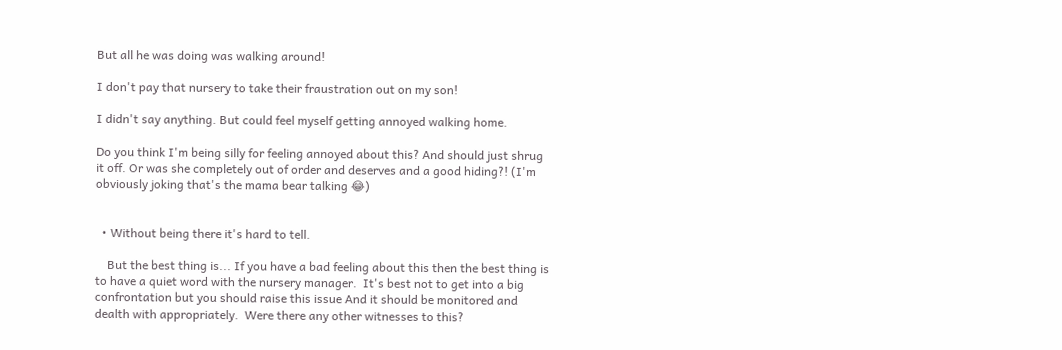But all he was doing was walking around!

I don't pay that nursery to take their fraustration out on my son!

I didn't say anything. But could feel myself getting annoyed walking home.

Do you think I'm being silly for feeling annoyed about this? And should just shrug it off. Or was she completely out of order and deserves and a good hiding?! (I'm obviously joking that's the mama bear talking 😂)


  • Without being there it's hard to tell.

    But the best thing is... If you have a bad feeling about this then the best thing is to have a quiet word with the nursery manager.  It's best not to get into a big confrontation but you should raise this issue And it should be monitored and dealth with appropriately.  Were there any other witnesses to this?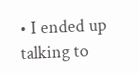• I ended up talking to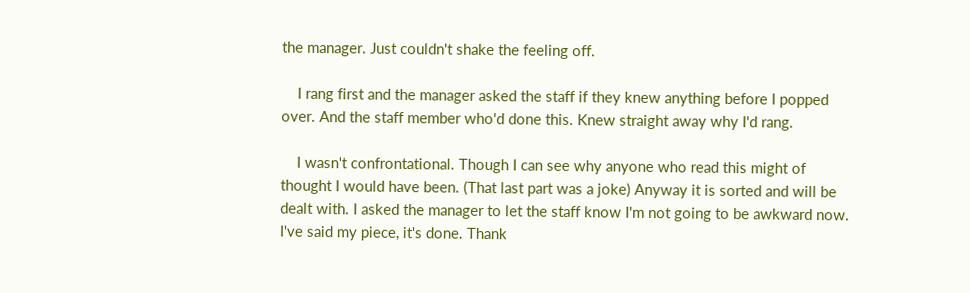the manager. Just couldn't shake the feeling off.

    I rang first and the manager asked the staff if they knew anything before I popped over. And the staff member who'd done this. Knew straight away why I'd rang.

    I wasn't confrontational. Though I can see why anyone who read this might of thought I would have been. (That last part was a joke) Anyway it is sorted and will be dealt with. I asked the manager to let the staff know I'm not going to be awkward now. I've said my piece, it's done. Thank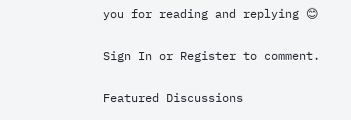you for reading and replying 😊

Sign In or Register to comment.

Featured Discussions